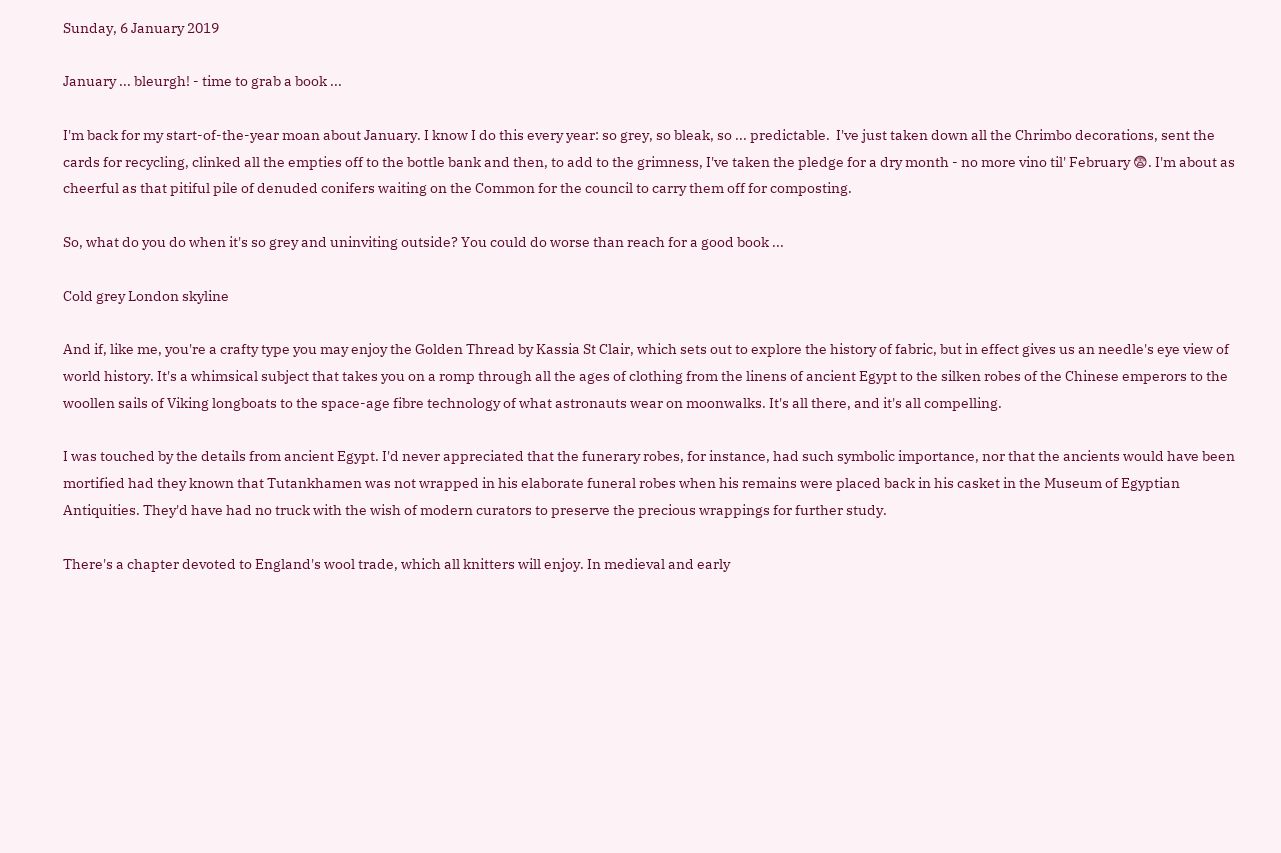Sunday, 6 January 2019

January ... bleurgh! - time to grab a book ...

I'm back for my start-of-the-year moan about January. I know I do this every year: so grey, so bleak, so ... predictable.  I've just taken down all the Chrimbo decorations, sent the cards for recycling, clinked all the empties off to the bottle bank and then, to add to the grimness, I've taken the pledge for a dry month - no more vino til' February 😨. I'm about as cheerful as that pitiful pile of denuded conifers waiting on the Common for the council to carry them off for composting.

So, what do you do when it's so grey and uninviting outside? You could do worse than reach for a good book ...

Cold grey London skyline

And if, like me, you're a crafty type you may enjoy the Golden Thread by Kassia St Clair, which sets out to explore the history of fabric, but in effect gives us an needle's eye view of world history. It's a whimsical subject that takes you on a romp through all the ages of clothing from the linens of ancient Egypt to the silken robes of the Chinese emperors to the woollen sails of Viking longboats to the space-age fibre technology of what astronauts wear on moonwalks. It's all there, and it's all compelling.

I was touched by the details from ancient Egypt. I'd never appreciated that the funerary robes, for instance, had such symbolic importance, nor that the ancients would have been mortified had they known that Tutankhamen was not wrapped in his elaborate funeral robes when his remains were placed back in his casket in the Museum of Egyptian Antiquities. They'd have had no truck with the wish of modern curators to preserve the precious wrappings for further study.

There's a chapter devoted to England's wool trade, which all knitters will enjoy. In medieval and early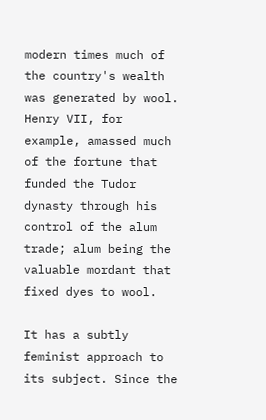modern times much of the country's wealth was generated by wool. Henry VII, for example, amassed much of the fortune that funded the Tudor dynasty through his control of the alum trade; alum being the valuable mordant that fixed dyes to wool.

It has a subtly feminist approach to its subject. Since the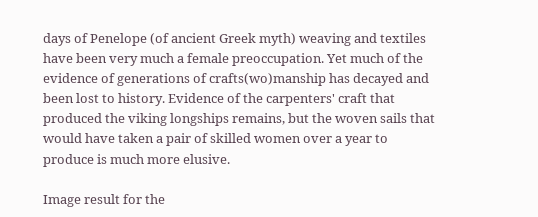days of Penelope (of ancient Greek myth) weaving and textiles have been very much a female preoccupation. Yet much of the evidence of generations of crafts(wo)manship has decayed and been lost to history. Evidence of the carpenters' craft that produced the viking longships remains, but the woven sails that would have taken a pair of skilled women over a year to produce is much more elusive.

Image result for the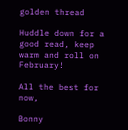golden thread

Huddle down for a good read, keep warm and roll on February!

All the best for now,

Bonny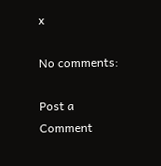x

No comments:

Post a Comment